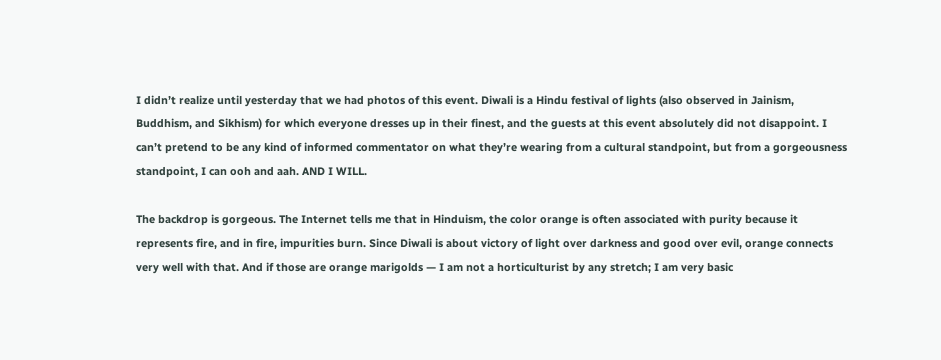I didn’t realize until yesterday that we had photos of this event. Diwali is a Hindu festival of lights (also observed in Jainism, Buddhism, and Sikhism) for which everyone dresses up in their finest, and the guests at this event absolutely did not disappoint. I can’t pretend to be any kind of informed commentator on what they’re wearing from a cultural standpoint, but from a gorgeousness standpoint, I can ooh and aah. AND I WILL.

The backdrop is gorgeous. The Internet tells me that in Hinduism, the color orange is often associated with purity because it represents fire, and in fire, impurities burn. Since Diwali is about victory of light over darkness and good over evil, orange connects very well with that. And if those are orange marigolds — I am not a horticulturist by any stretch; I am very basic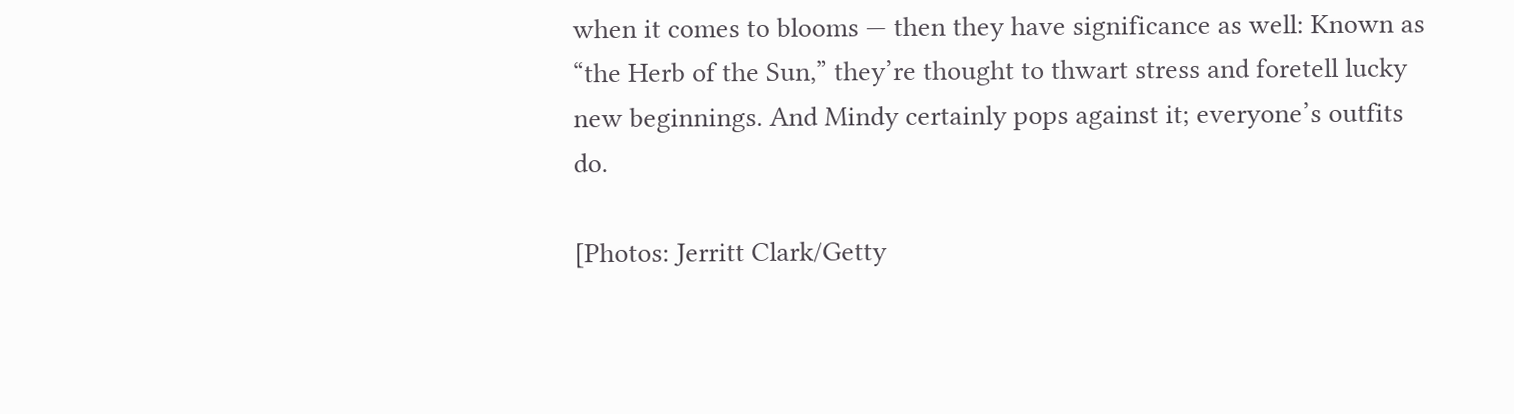when it comes to blooms — then they have significance as well: Known as “the Herb of the Sun,” they’re thought to thwart stress and foretell lucky new beginnings. And Mindy certainly pops against it; everyone’s outfits do.

[Photos: Jerritt Clark/Getty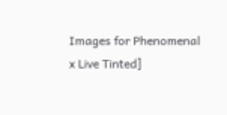Images for Phenomenal x Live Tinted]